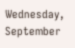Wednesday, September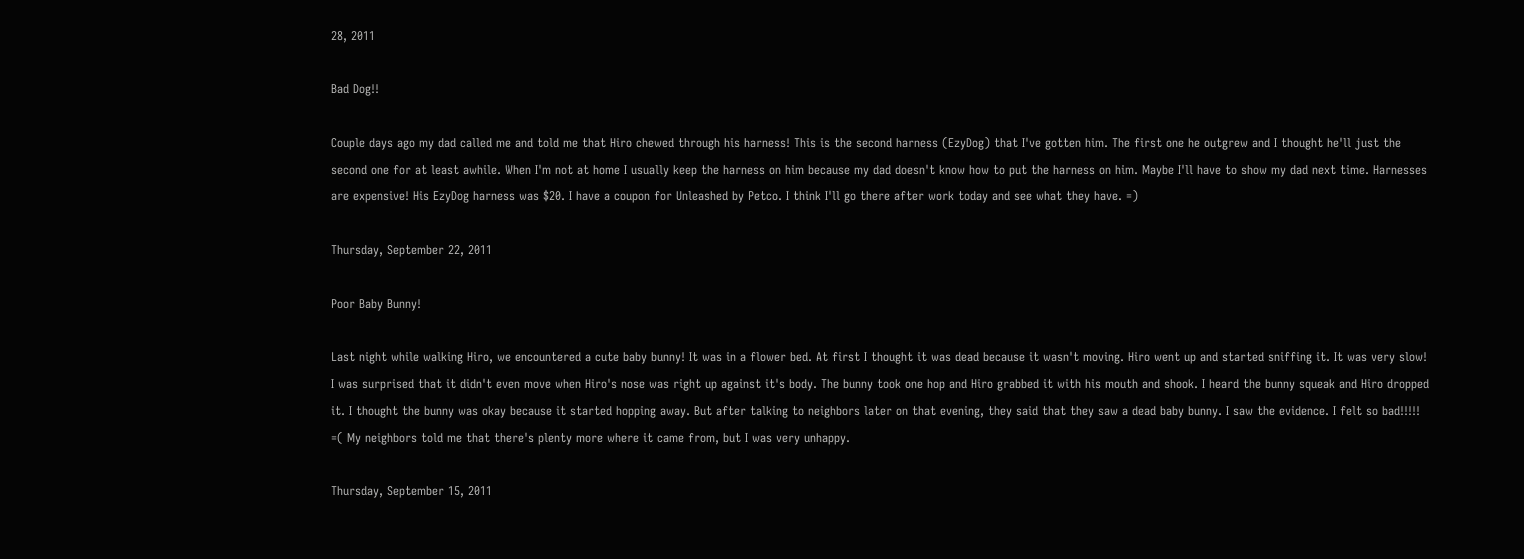28, 2011

Bad Dog!!

Couple days ago my dad called me and told me that Hiro chewed through his harness! This is the second harness (EzyDog) that I've gotten him. The first one he outgrew and I thought he'll just the second one for at least awhile. When I'm not at home I usually keep the harness on him because my dad doesn't know how to put the harness on him. Maybe I'll have to show my dad next time. Harnesses are expensive! His EzyDog harness was $20. I have a coupon for Unleashed by Petco. I think I'll go there after work today and see what they have. =)

Thursday, September 22, 2011

Poor Baby Bunny!

Last night while walking Hiro, we encountered a cute baby bunny! It was in a flower bed. At first I thought it was dead because it wasn't moving. Hiro went up and started sniffing it. It was very slow! I was surprised that it didn't even move when Hiro's nose was right up against it's body. The bunny took one hop and Hiro grabbed it with his mouth and shook. I heard the bunny squeak and Hiro dropped it. I thought the bunny was okay because it started hopping away. But after talking to neighbors later on that evening, they said that they saw a dead baby bunny. I saw the evidence. I felt so bad!!!!! =( My neighbors told me that there's plenty more where it came from, but I was very unhappy.

Thursday, September 15, 2011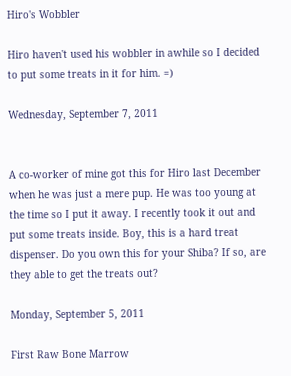Hiro's Wobbler

Hiro haven't used his wobbler in awhile so I decided to put some treats in it for him. =)

Wednesday, September 7, 2011


A co-worker of mine got this for Hiro last December when he was just a mere pup. He was too young at the time so I put it away. I recently took it out and put some treats inside. Boy, this is a hard treat dispenser. Do you own this for your Shiba? If so, are they able to get the treats out?

Monday, September 5, 2011

First Raw Bone Marrow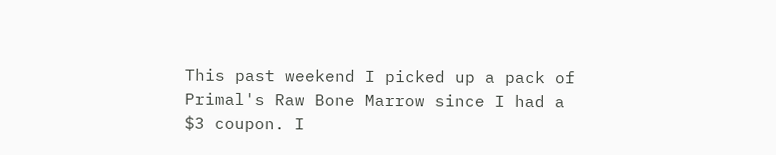This past weekend I picked up a pack of Primal's Raw Bone Marrow since I had a $3 coupon. I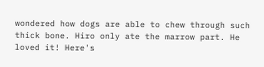wondered how dogs are able to chew through such thick bone. Hiro only ate the marrow part. He loved it! Here's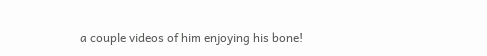a couple videos of him enjoying his bone!